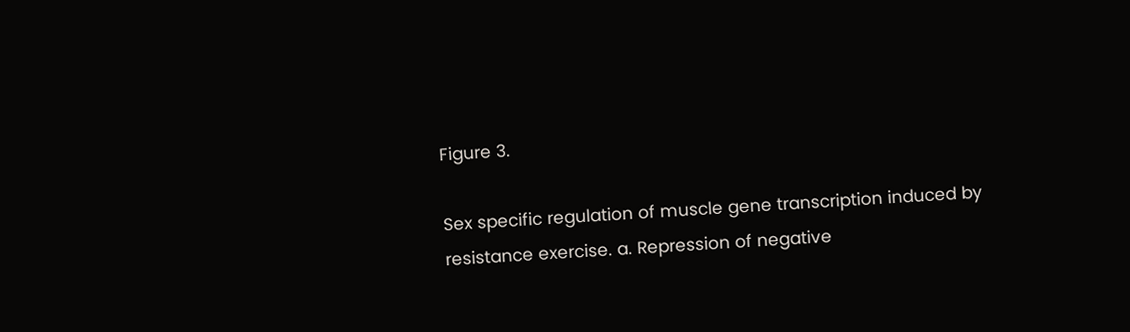Figure 3.

Sex specific regulation of muscle gene transcription induced by resistance exercise. a. Repression of negative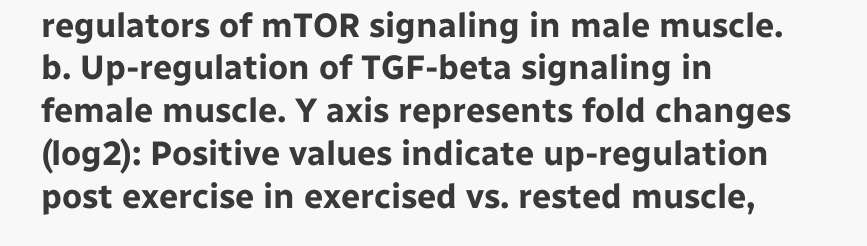regulators of mTOR signaling in male muscle. b. Up-regulation of TGF-beta signaling in female muscle. Y axis represents fold changes (log2): Positive values indicate up-regulation post exercise in exercised vs. rested muscle,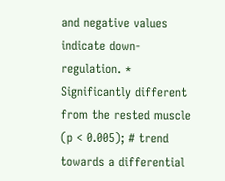and negative values indicate down-regulation. * Significantly different from the rested muscle (p < 0.005); # trend towards a differential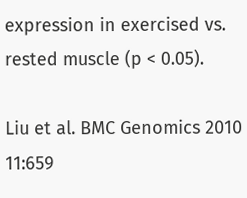expression in exercised vs. rested muscle (p < 0.05).

Liu et al. BMC Genomics 2010 11:659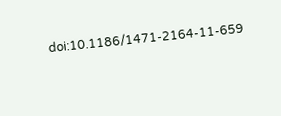doi:10.1186/1471-2164-11-659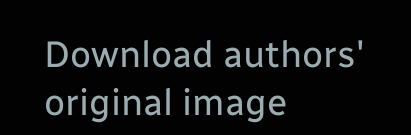Download authors' original image